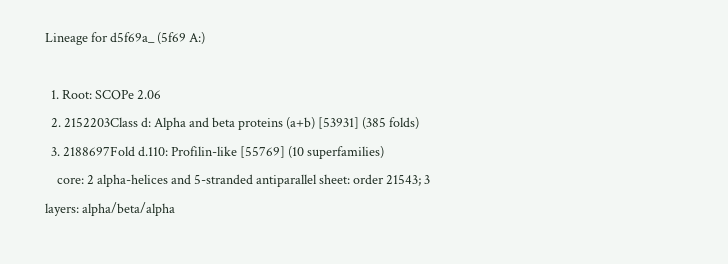Lineage for d5f69a_ (5f69 A:)

  1. Root: SCOPe 2.06
  2. 2152203Class d: Alpha and beta proteins (a+b) [53931] (385 folds)
  3. 2188697Fold d.110: Profilin-like [55769] (10 superfamilies)
    core: 2 alpha-helices and 5-stranded antiparallel sheet: order 21543; 3 layers: alpha/beta/alpha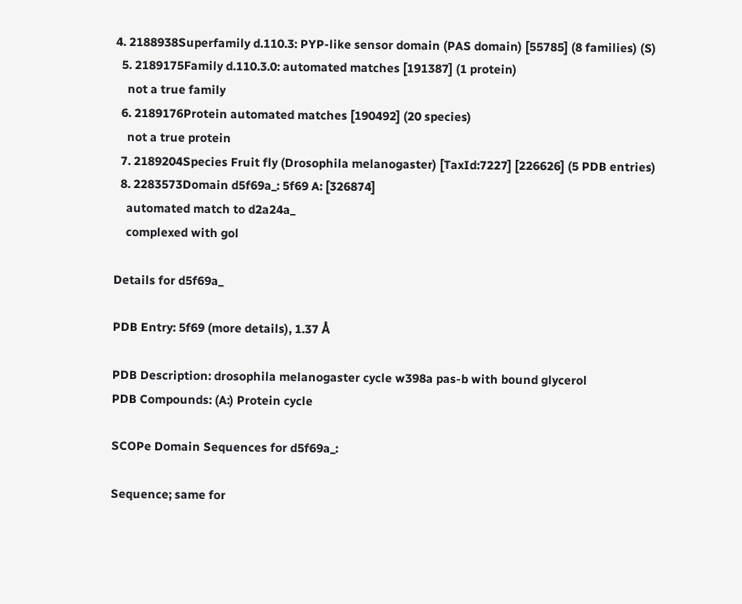4. 2188938Superfamily d.110.3: PYP-like sensor domain (PAS domain) [55785] (8 families) (S)
  5. 2189175Family d.110.3.0: automated matches [191387] (1 protein)
    not a true family
  6. 2189176Protein automated matches [190492] (20 species)
    not a true protein
  7. 2189204Species Fruit fly (Drosophila melanogaster) [TaxId:7227] [226626] (5 PDB entries)
  8. 2283573Domain d5f69a_: 5f69 A: [326874]
    automated match to d2a24a_
    complexed with gol

Details for d5f69a_

PDB Entry: 5f69 (more details), 1.37 Å

PDB Description: drosophila melanogaster cycle w398a pas-b with bound glycerol
PDB Compounds: (A:) Protein cycle

SCOPe Domain Sequences for d5f69a_:

Sequence; same for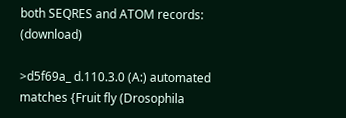both SEQRES and ATOM records: (download)

>d5f69a_ d.110.3.0 (A:) automated matches {Fruit fly (Drosophila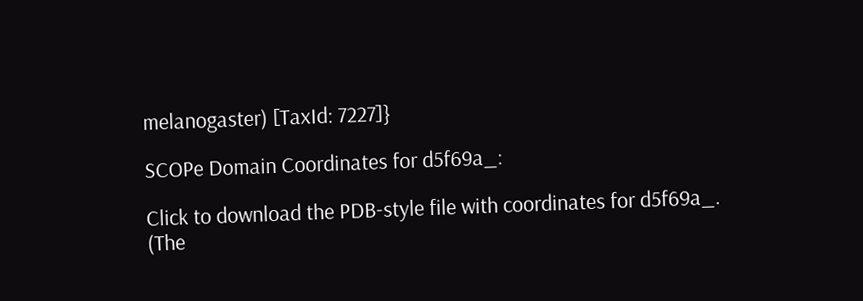melanogaster) [TaxId: 7227]}

SCOPe Domain Coordinates for d5f69a_:

Click to download the PDB-style file with coordinates for d5f69a_.
(The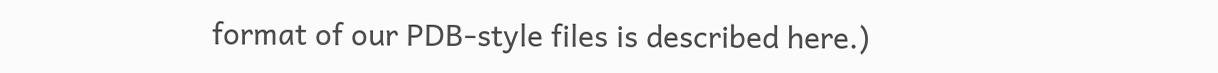format of our PDB-style files is described here.)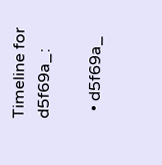Timeline for d5f69a_:

  • d5f69a_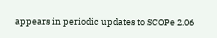appears in periodic updates to SCOPe 2.06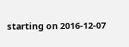starting on 2016-12-07